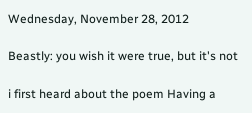Wednesday, November 28, 2012

Beastly: you wish it were true, but it's not

i first heard about the poem Having a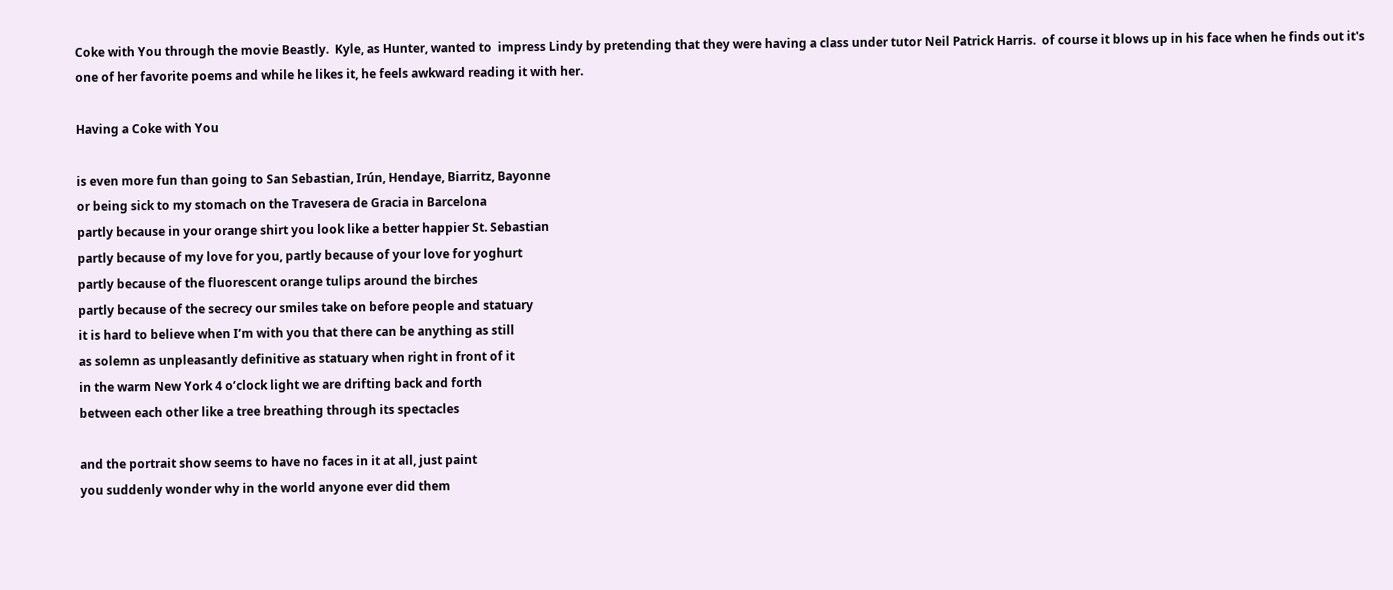Coke with You through the movie Beastly.  Kyle, as Hunter, wanted to  impress Lindy by pretending that they were having a class under tutor Neil Patrick Harris.  of course it blows up in his face when he finds out it's one of her favorite poems and while he likes it, he feels awkward reading it with her.

Having a Coke with You

is even more fun than going to San Sebastian, Irún, Hendaye, Biarritz, Bayonne
or being sick to my stomach on the Travesera de Gracia in Barcelona
partly because in your orange shirt you look like a better happier St. Sebastian
partly because of my love for you, partly because of your love for yoghurt
partly because of the fluorescent orange tulips around the birches
partly because of the secrecy our smiles take on before people and statuary
it is hard to believe when I’m with you that there can be anything as still
as solemn as unpleasantly definitive as statuary when right in front of it
in the warm New York 4 o’clock light we are drifting back and forth
between each other like a tree breathing through its spectacles

and the portrait show seems to have no faces in it at all, just paint
you suddenly wonder why in the world anyone ever did them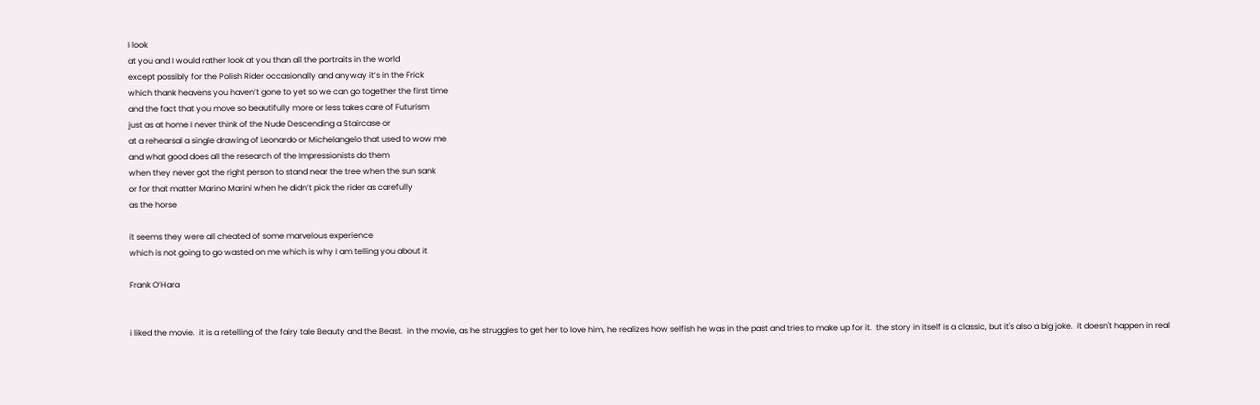I look
at you and I would rather look at you than all the portraits in the world
except possibly for the Polish Rider occasionally and anyway it’s in the Frick
which thank heavens you haven’t gone to yet so we can go together the first time
and the fact that you move so beautifully more or less takes care of Futurism
just as at home I never think of the Nude Descending a Staircase or
at a rehearsal a single drawing of Leonardo or Michelangelo that used to wow me
and what good does all the research of the Impressionists do them
when they never got the right person to stand near the tree when the sun sank
or for that matter Marino Marini when he didn’t pick the rider as carefully
as the horse

it seems they were all cheated of some marvelous experience
which is not going to go wasted on me which is why I am telling you about it

Frank O’Hara


i liked the movie.  it is a retelling of the fairy tale Beauty and the Beast.  in the movie, as he struggles to get her to love him, he realizes how selfish he was in the past and tries to make up for it.  the story in itself is a classic, but it's also a big joke.  it doesn't happen in real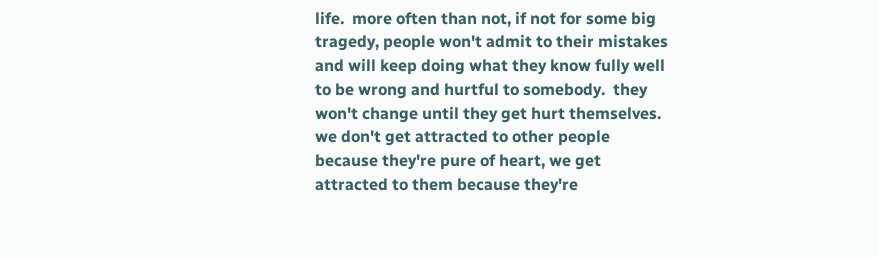life.  more often than not, if not for some big tragedy, people won't admit to their mistakes and will keep doing what they know fully well to be wrong and hurtful to somebody.  they won't change until they get hurt themselves.  we don't get attracted to other people because they're pure of heart, we get attracted to them because they're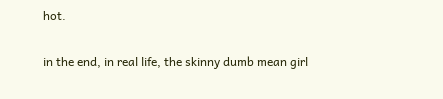hot.

in the end, in real life, the skinny dumb mean girl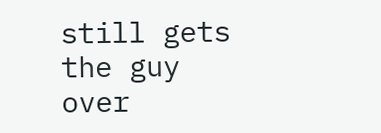still gets the guy over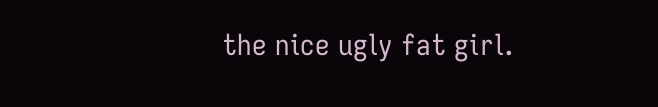the nice ugly fat girl.